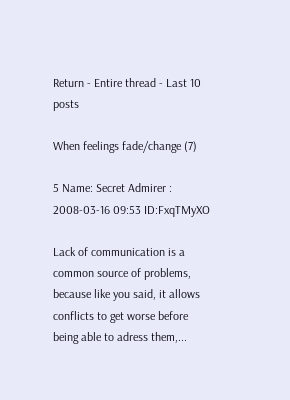Return - Entire thread - Last 10 posts

When feelings fade/change (7)

5 Name: Secret Admirer : 2008-03-16 09:53 ID:FxqTMyXO

Lack of communication is a common source of problems, because like you said, it allows conflicts to get worse before being able to adress them,...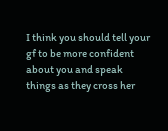I think you should tell your gf to be more confident about you and speak things as they cross her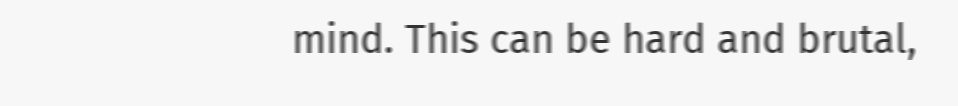mind. This can be hard and brutal,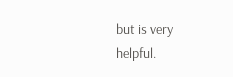but is very helpful.